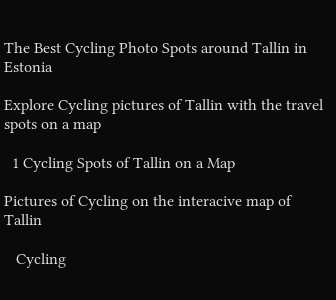The Best Cycling Photo Spots around Tallin in Estonia

Explore Cycling pictures of Tallin with the travel spots on a map

  1 Cycling Spots of Tallin on a Map

Pictures of Cycling on the interacive map of Tallin

   Cycling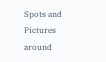Spots and Pictures around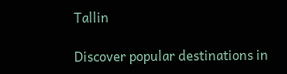Tallin

Discover popular destinations in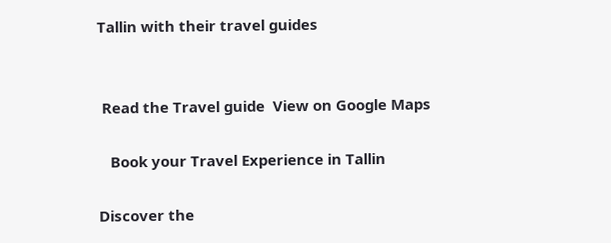Tallin with their travel guides


 Read the Travel guide  View on Google Maps

   Book your Travel Experience in Tallin

Discover the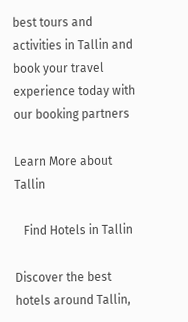best tours and activities in Tallin and book your travel experience today with our booking partners

Learn More about Tallin

   Find Hotels in Tallin

Discover the best hotels around Tallin,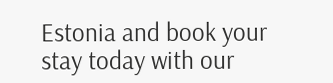Estonia and book your stay today with our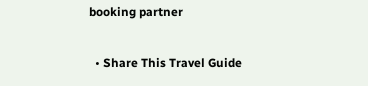booking partner

  • Share This Travel Guide